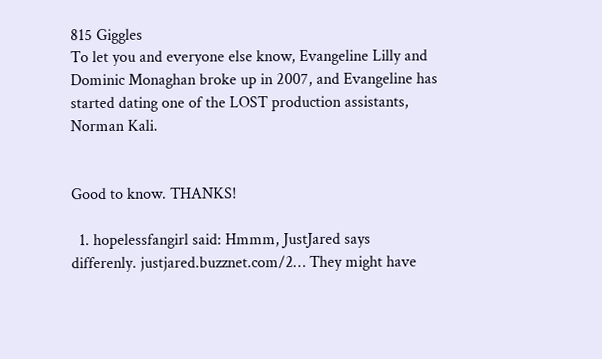815 Giggles
To let you and everyone else know, Evangeline Lilly and Dominic Monaghan broke up in 2007, and Evangeline has started dating one of the LOST production assistants, Norman Kali.


Good to know. THANKS!

  1. hopelessfangirl said: Hmmm, JustJared says differenly. justjared.buzznet.com/2… They might have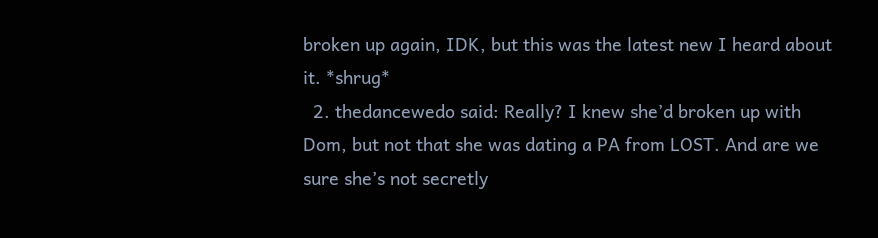broken up again, IDK, but this was the latest new I heard about it. *shrug*
  2. thedancewedo said: Really? I knew she’d broken up with Dom, but not that she was dating a PA from LOST. And are we sure she’s not secretly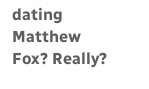dating Matthew Fox? Really?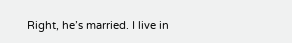Right, he’s married. I live in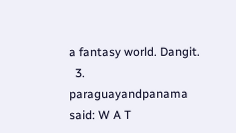a fantasy world. Dangit.
  3. paraguayandpanama said: W A T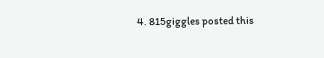4. 815giggles posted this